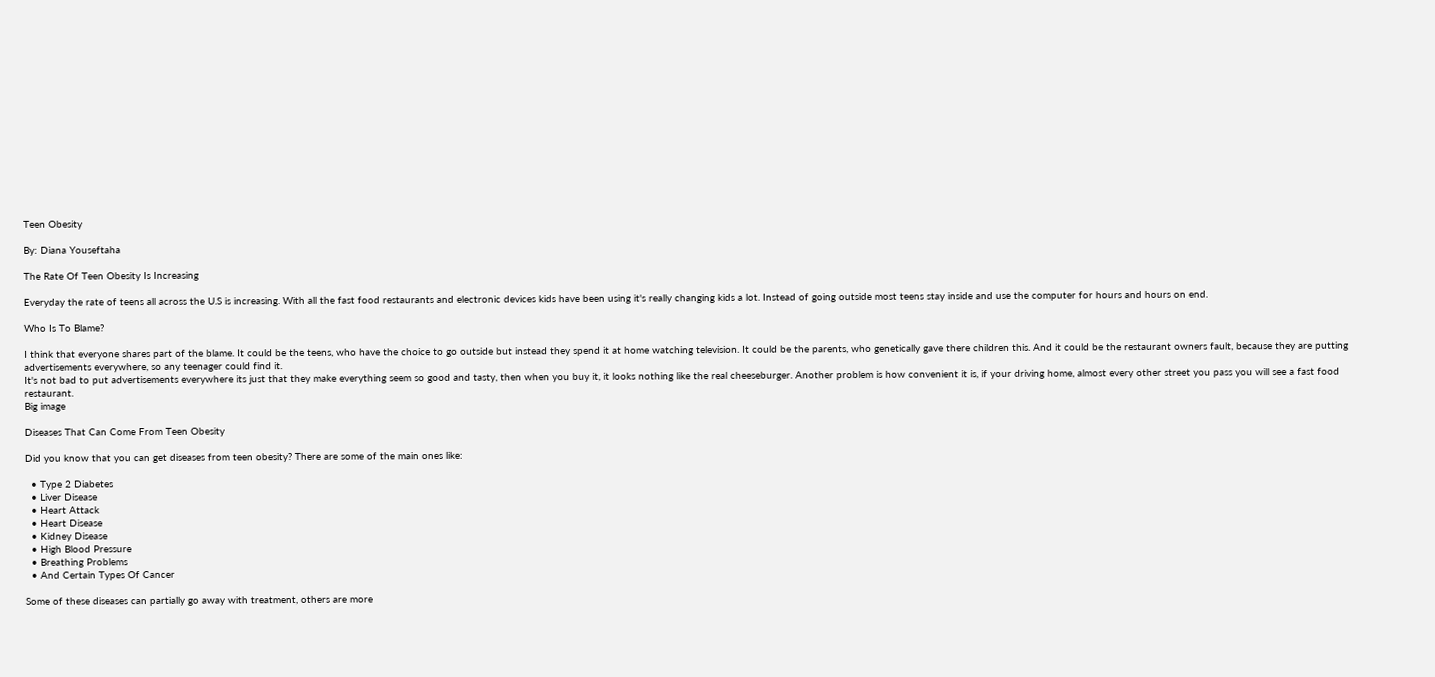Teen Obesity

By: Diana Youseftaha

The Rate Of Teen Obesity Is Increasing

Everyday the rate of teens all across the U.S is increasing. With all the fast food restaurants and electronic devices kids have been using it's really changing kids a lot. Instead of going outside most teens stay inside and use the computer for hours and hours on end.

Who Is To Blame?

I think that everyone shares part of the blame. It could be the teens, who have the choice to go outside but instead they spend it at home watching television. It could be the parents, who genetically gave there children this. And it could be the restaurant owners fault, because they are putting advertisements everywhere, so any teenager could find it.
It's not bad to put advertisements everywhere its just that they make everything seem so good and tasty, then when you buy it, it looks nothing like the real cheeseburger. Another problem is how convenient it is, if your driving home, almost every other street you pass you will see a fast food restaurant.
Big image

Diseases That Can Come From Teen Obesity

Did you know that you can get diseases from teen obesity? There are some of the main ones like:

  • Type 2 Diabetes
  • Liver Disease
  • Heart Attack
  • Heart Disease
  • Kidney Disease
  • High Blood Pressure
  • Breathing Problems
  • And Certain Types Of Cancer

Some of these diseases can partially go away with treatment, others are more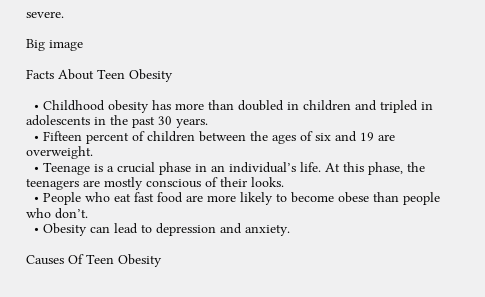severe.

Big image

Facts About Teen Obesity

  • Childhood obesity has more than doubled in children and tripled in adolescents in the past 30 years.
  • Fifteen percent of children between the ages of six and 19 are overweight.
  • Teenage is a crucial phase in an individual’s life. At this phase, the teenagers are mostly conscious of their looks.
  • People who eat fast food are more likely to become obese than people who don’t.
  • Obesity can lead to depression and anxiety.

Causes Of Teen Obesity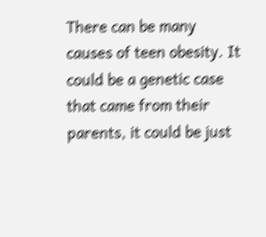There can be many causes of teen obesity. It could be a genetic case that came from their parents, it could be just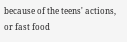because of the teens' actions, or fast food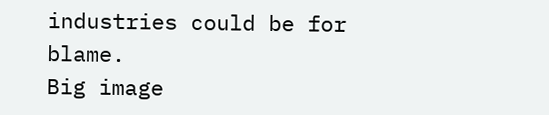industries could be for blame.
Big image